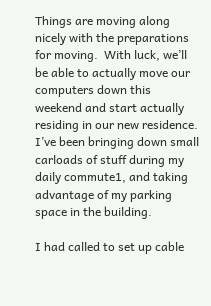Things are moving along nicely with the preparations for moving.  With luck, we’ll be able to actually move our computers down this weekend and start actually residing in our new residence.  I’ve been bringing down small carloads of stuff during my daily commute1, and taking advantage of my parking space in the building.

I had called to set up cable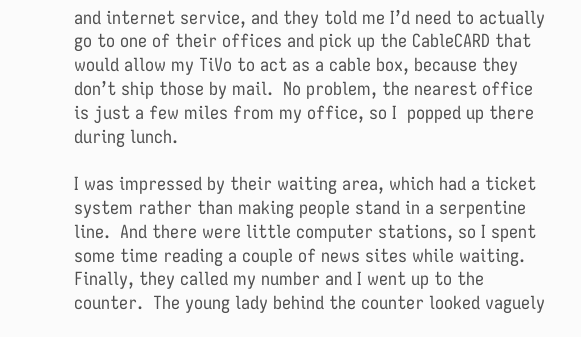and internet service, and they told me I’d need to actually go to one of their offices and pick up the CableCARD that would allow my TiVo to act as a cable box, because they don’t ship those by mail.  No problem, the nearest office is just a few miles from my office, so I  popped up there during lunch.

I was impressed by their waiting area, which had a ticket system rather than making people stand in a serpentine line.  And there were little computer stations, so I spent some time reading a couple of news sites while waiting.  Finally, they called my number and I went up to the counter.  The young lady behind the counter looked vaguely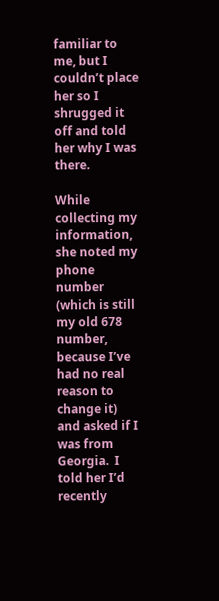familiar to me, but I couldn’t place her so I shrugged it off and told her why I was there.

While collecting my information, she noted my phone number (which is still my old 678 number, because I’ve had no real reason to change it) and asked if I was from Georgia.  I told her I’d recently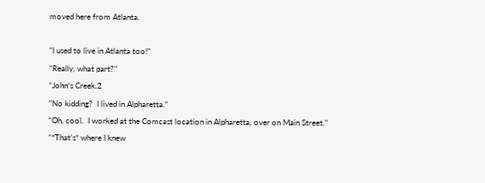moved here from Atlanta.

“I used to live in Atlanta too!”
“Really, what part?”
“John’s Creek.2
“No kidding?  I lived in Alpharetta.”
“Oh, cool.  I worked at the Comcast location in Alpharetta, over on Main Street.”
“*That’s* where I knew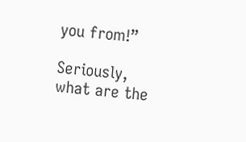you from!”

Seriously, what are the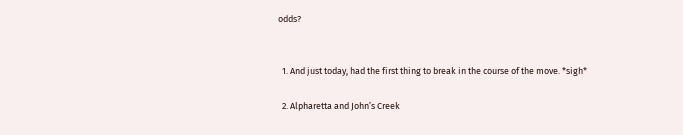odds?


  1. And just today, had the first thing to break in the course of the move. *sigh*

  2. Alpharetta and John’s Creek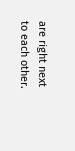are right next to each other.